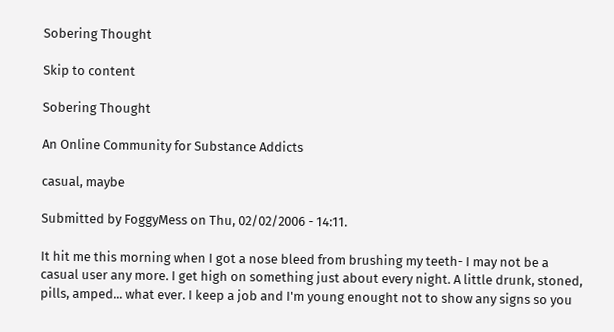Sobering Thought

Skip to content

Sobering Thought

An Online Community for Substance Addicts

casual, maybe

Submitted by FoggyMess on Thu, 02/02/2006 - 14:11.

It hit me this morning when I got a nose bleed from brushing my teeth- I may not be a casual user any more. I get high on something just about every night. A little drunk, stoned, pills, amped... what ever. I keep a job and I'm young enought not to show any signs so you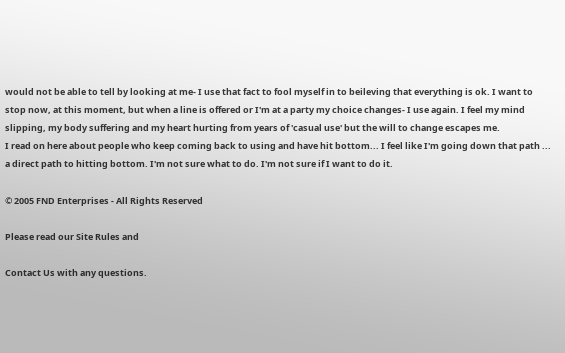would not be able to tell by looking at me- I use that fact to fool myself in to beileving that everything is ok. I want to stop now, at this moment, but when a line is offered or I'm at a party my choice changes- I use again. I feel my mind slipping, my body suffering and my heart hurting from years of 'casual use' but the will to change escapes me.
I read on here about people who keep coming back to using and have hit bottom... I feel like I'm going down that path ... a direct path to hitting bottom. I'm not sure what to do. I'm not sure if I want to do it.

© 2005 FND Enterprises - All Rights Reserved

Please read our Site Rules and

Contact Us with any questions.